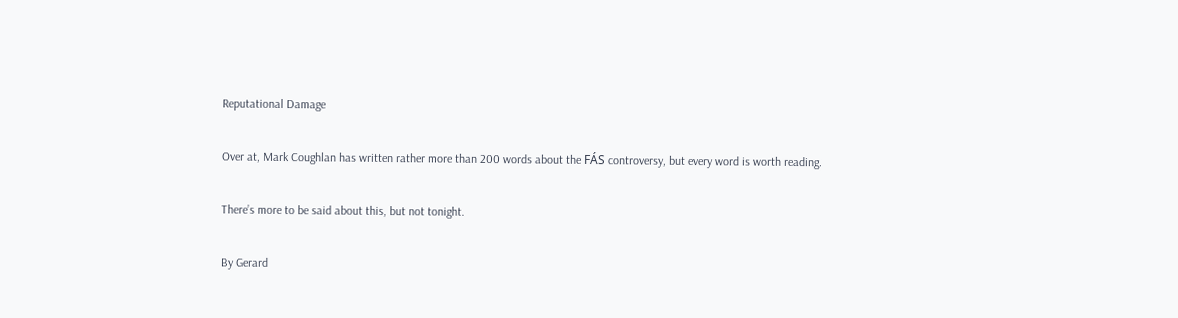Reputational Damage

Over at, Mark Coughlan has written rather more than 200 words about the FÁS controversy, but every word is worth reading.

There’s more to be said about this, but not tonight.

By Gerard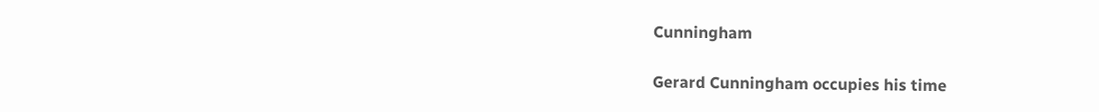Cunningham

Gerard Cunningham occupies his time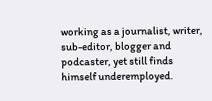working as a journalist, writer, sub-editor, blogger and podcaster, yet still finds himself underemployed.